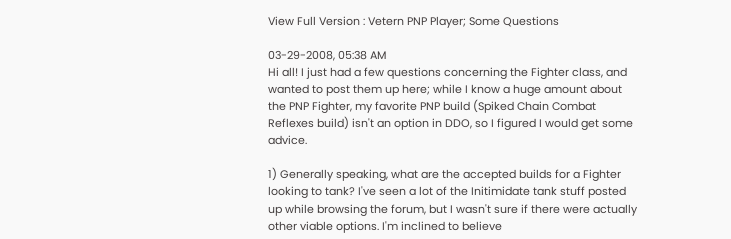View Full Version : Vetern PNP Player; Some Questions

03-29-2008, 05:38 AM
Hi all! I just had a few questions concerning the Fighter class, and wanted to post them up here; while I know a huge amount about the PNP Fighter, my favorite PNP build (Spiked Chain Combat Reflexes build) isn't an option in DDO, so I figured I would get some advice.

1) Generally speaking, what are the accepted builds for a Fighter looking to tank? I've seen a lot of the Initimidate tank stuff posted up while browsing the forum, but I wasn't sure if there were actually other viable options. I'm inclined to believe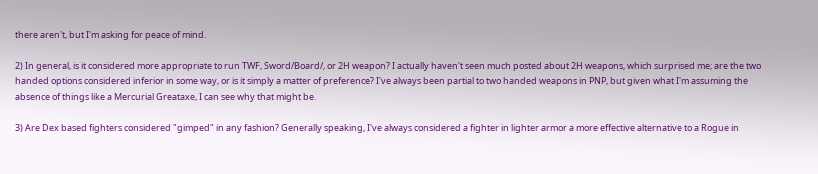there aren't, but I'm asking for peace of mind.

2) In general, is it considered more appropriate to run TWF, Sword/Board/, or 2H weapon? I actually haven't seen much posted about 2H weapons, which surprised me; are the two handed options considered inferior in some way, or is it simply a matter of preference? I've always been partial to two handed weapons in PNP, but given what I'm assuming the absence of things like a Mercurial Greataxe, I can see why that might be.

3) Are Dex based fighters considered "gimped" in any fashion? Generally speaking, I've always considered a fighter in lighter armor a more effective alternative to a Rogue in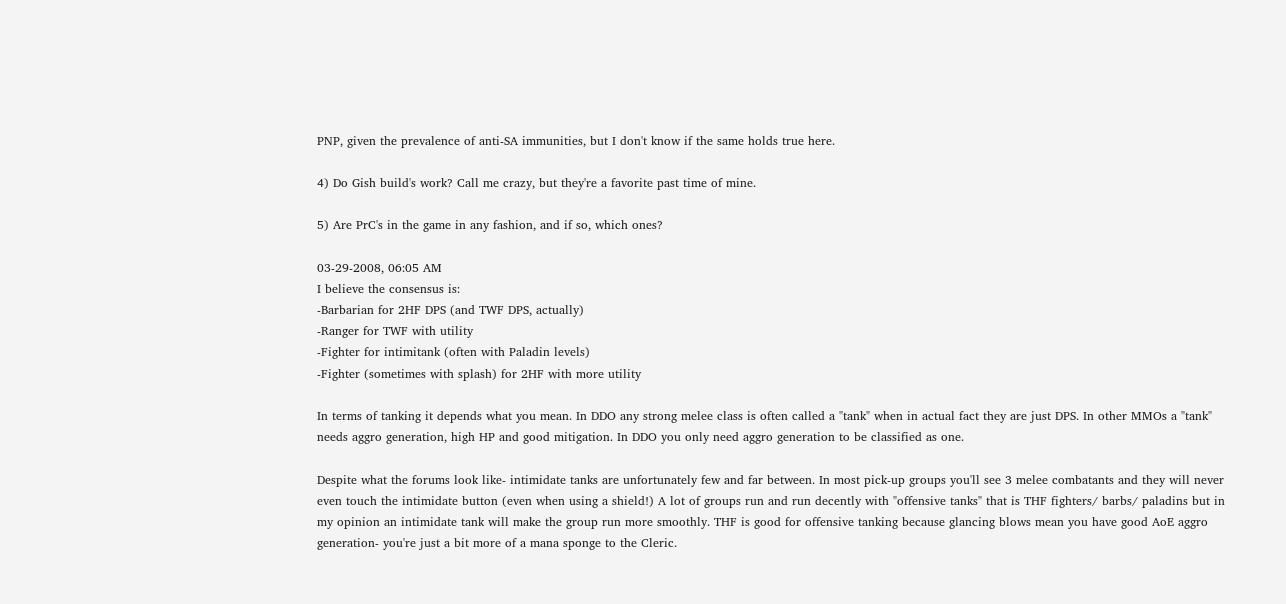PNP, given the prevalence of anti-SA immunities, but I don't know if the same holds true here.

4) Do Gish build's work? Call me crazy, but they're a favorite past time of mine.

5) Are PrC's in the game in any fashion, and if so, which ones?

03-29-2008, 06:05 AM
I believe the consensus is:
-Barbarian for 2HF DPS (and TWF DPS, actually)
-Ranger for TWF with utility
-Fighter for intimitank (often with Paladin levels)
-Fighter (sometimes with splash) for 2HF with more utility

In terms of tanking it depends what you mean. In DDO any strong melee class is often called a "tank" when in actual fact they are just DPS. In other MMOs a "tank" needs aggro generation, high HP and good mitigation. In DDO you only need aggro generation to be classified as one.

Despite what the forums look like- intimidate tanks are unfortunately few and far between. In most pick-up groups you'll see 3 melee combatants and they will never even touch the intimidate button (even when using a shield!) A lot of groups run and run decently with "offensive tanks" that is THF fighters/ barbs/ paladins but in my opinion an intimidate tank will make the group run more smoothly. THF is good for offensive tanking because glancing blows mean you have good AoE aggro generation- you're just a bit more of a mana sponge to the Cleric.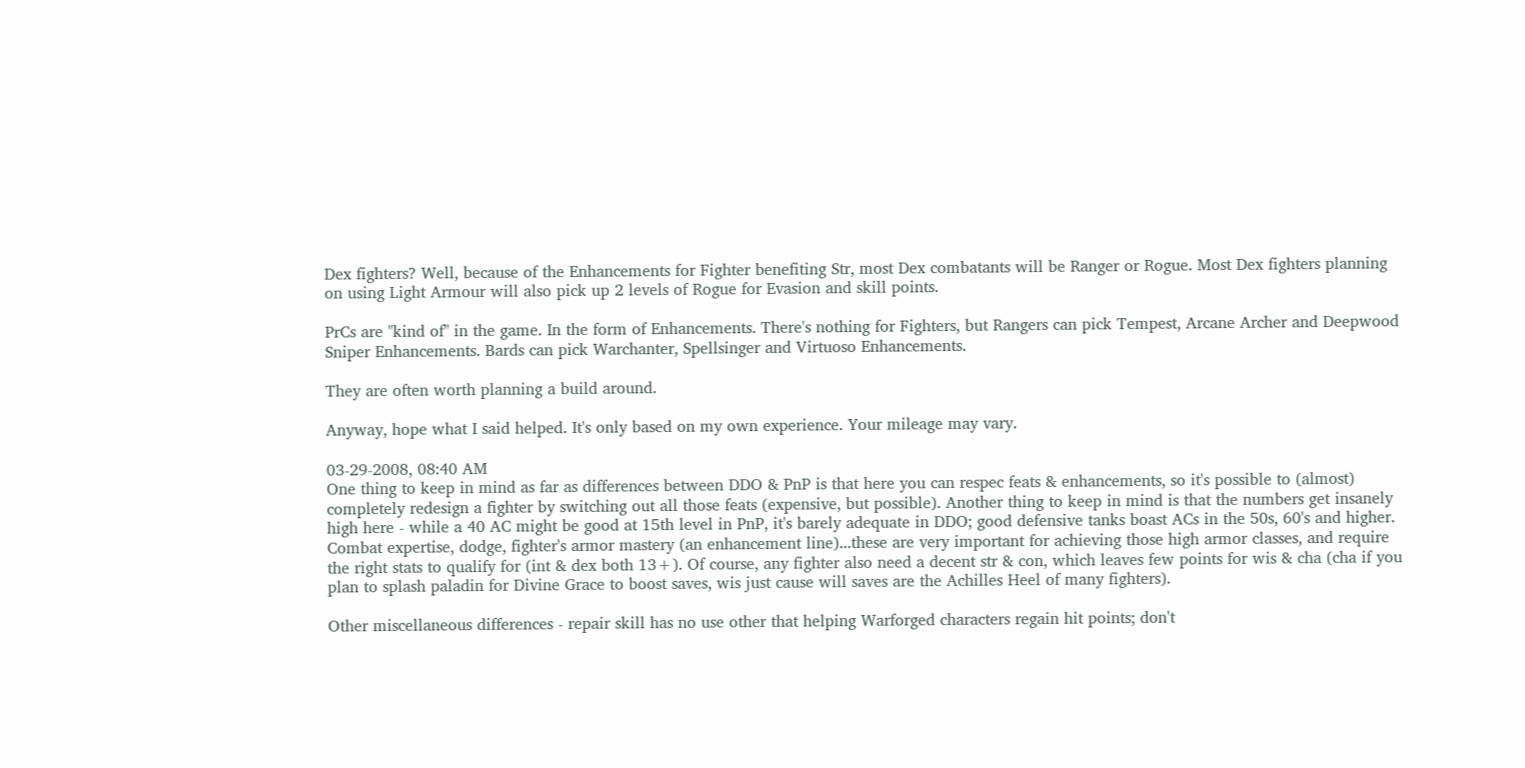Dex fighters? Well, because of the Enhancements for Fighter benefiting Str, most Dex combatants will be Ranger or Rogue. Most Dex fighters planning on using Light Armour will also pick up 2 levels of Rogue for Evasion and skill points.

PrCs are "kind of" in the game. In the form of Enhancements. There's nothing for Fighters, but Rangers can pick Tempest, Arcane Archer and Deepwood Sniper Enhancements. Bards can pick Warchanter, Spellsinger and Virtuoso Enhancements.

They are often worth planning a build around.

Anyway, hope what I said helped. It's only based on my own experience. Your mileage may vary.

03-29-2008, 08:40 AM
One thing to keep in mind as far as differences between DDO & PnP is that here you can respec feats & enhancements, so it's possible to (almost) completely redesign a fighter by switching out all those feats (expensive, but possible). Another thing to keep in mind is that the numbers get insanely high here - while a 40 AC might be good at 15th level in PnP, it's barely adequate in DDO; good defensive tanks boast ACs in the 50s, 60's and higher. Combat expertise, dodge, fighter's armor mastery (an enhancement line)...these are very important for achieving those high armor classes, and require the right stats to qualify for (int & dex both 13+). Of course, any fighter also need a decent str & con, which leaves few points for wis & cha (cha if you plan to splash paladin for Divine Grace to boost saves, wis just cause will saves are the Achilles Heel of many fighters).

Other miscellaneous differences - repair skill has no use other that helping Warforged characters regain hit points; don't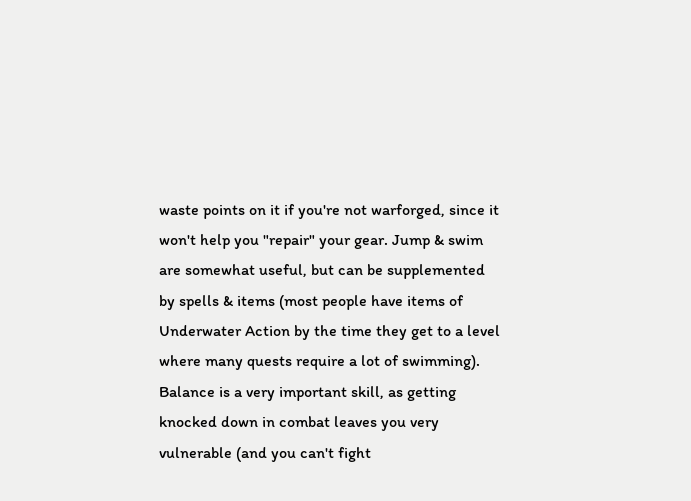waste points on it if you're not warforged, since it won't help you "repair" your gear. Jump & swim are somewhat useful, but can be supplemented by spells & items (most people have items of Underwater Action by the time they get to a level where many quests require a lot of swimming). Balance is a very important skill, as getting knocked down in combat leaves you very vulnerable (and you can't fight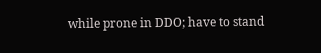while prone in DDO; have to stand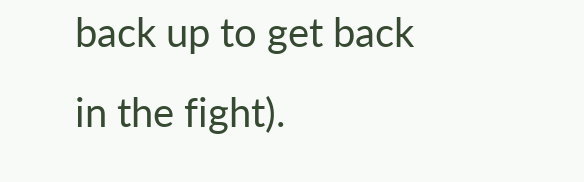back up to get back in the fight).